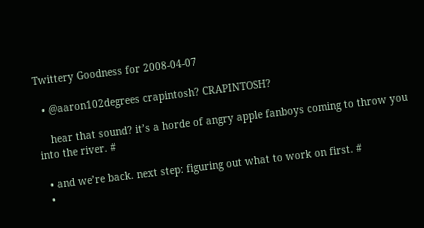Twittery Goodness for 2008-04-07

  • @aaron102degrees crapintosh? CRAPINTOSH?

    hear that sound? it’s a horde of angry apple fanboys coming to throw you into the river. #

  • and we’re back. next step: figuring out what to work on first. #
  •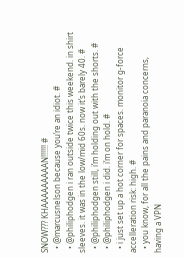SNOW??? KHAAAAAAAAAN!!!!!! #
  • @marcusnelson because you’re an idiot. #
  • @philiphodgen i ran outside twice this weekend. in shirt sleeves. it was in the low/mid 60s. now it’s barely 40. #
  • @philiphodgen still, i’m holding out with the shorts. #
  • @philiphodgen i did. i’m on hold. #
  • i just set up a hot corner for spaces. monitor g-force accelleration risk: high. #
  • you know, for all the pains and paranoia concerns, having a VPN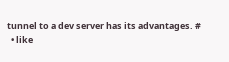tunnel to a dev server has its advantages. #
  • like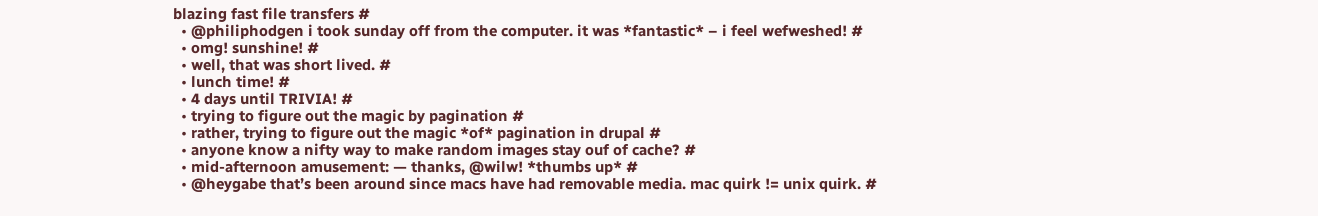blazing fast file transfers #
  • @philiphodgen i took sunday off from the computer. it was *fantastic* – i feel wefweshed! #
  • omg! sunshine! #
  • well, that was short lived. #
  • lunch time! #
  • 4 days until TRIVIA! #
  • trying to figure out the magic by pagination #
  • rather, trying to figure out the magic *of* pagination in drupal #
  • anyone know a nifty way to make random images stay ouf of cache? #
  • mid-afternoon amusement: — thanks, @wilw! *thumbs up* #
  • @heygabe that’s been around since macs have had removable media. mac quirk != unix quirk. #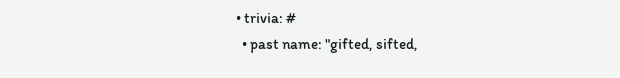• trivia: #
  • past name: "gifted, sifted,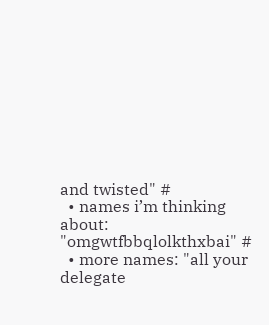and twisted" #
  • names i’m thinking about: "omgwtfbbqlolkthxbai" #
  • more names: "all your delegate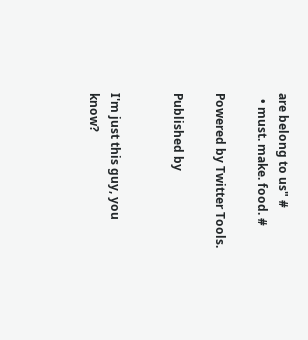are belong to us" #
  • must. make. food. #

Powered by Twitter Tools.

Published by


I'm just this guy, you know?